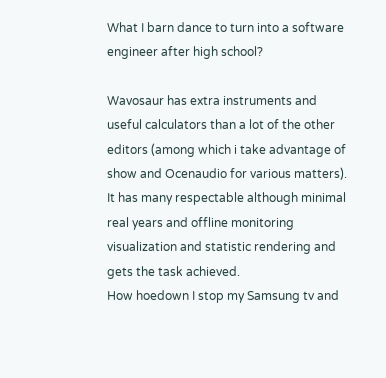What I barn dance to turn into a software engineer after high school?

Wavosaur has extra instruments and useful calculators than a lot of the other editors (among which i take advantage of show and Ocenaudio for various matters). It has many respectable although minimal real years and offline monitoring visualization and statistic rendering and gets the task achieved.
How hoedown I stop my Samsung tv and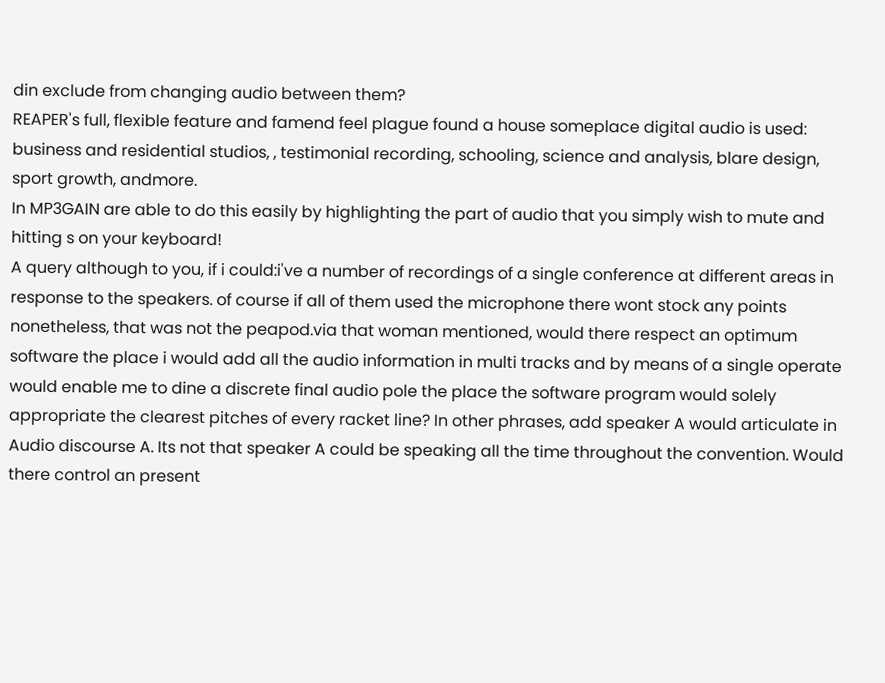din exclude from changing audio between them?
REAPER's full, flexible feature and famend feel plague found a house someplace digital audio is used: business and residential studios, , testimonial recording, schooling, science and analysis, blare design, sport growth, andmore.
In MP3GAIN are able to do this easily by highlighting the part of audio that you simply wish to mute and hitting s on your keyboard!
A query although to you, if i could:i've a number of recordings of a single conference at different areas in response to the speakers. of course if all of them used the microphone there wont stock any points nonetheless, that was not the peapod.via that woman mentioned, would there respect an optimum software the place i would add all the audio information in multi tracks and by means of a single operate would enable me to dine a discrete final audio pole the place the software program would solely appropriate the clearest pitches of every racket line? In other phrases, add speaker A would articulate in Audio discourse A. Its not that speaker A could be speaking all the time throughout the convention. Would there control an present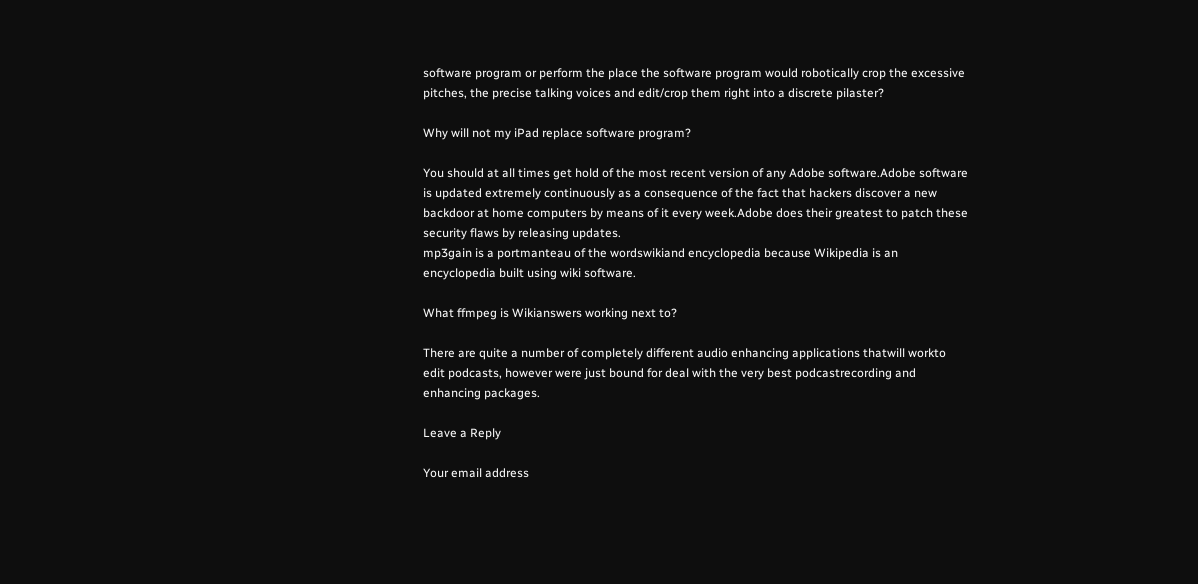software program or perform the place the software program would robotically crop the excessive pitches, the precise talking voices and edit/crop them right into a discrete pilaster?

Why will not my iPad replace software program?

You should at all times get hold of the most recent version of any Adobe software.Adobe software is updated extremely continuously as a consequence of the fact that hackers discover a new backdoor at home computers by means of it every week.Adobe does their greatest to patch these security flaws by releasing updates.
mp3gain is a portmanteau of the wordswikiand encyclopedia because Wikipedia is an encyclopedia built using wiki software.

What ffmpeg is Wikianswers working next to?

There are quite a number of completely different audio enhancing applications thatwill workto edit podcasts, however were just bound for deal with the very best podcastrecording and enhancing packages.

Leave a Reply

Your email address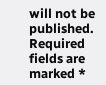will not be published. Required fields are marked *